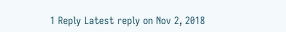1 Reply Latest reply on Nov 2, 2018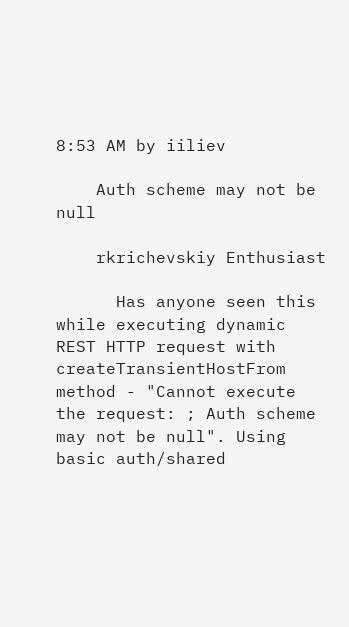8:53 AM by iiliev

    Auth scheme may not be null

    rkrichevskiy Enthusiast

      Has anyone seen this while executing dynamic REST HTTP request with createTransientHostFrom method - "Cannot execute the request: ; Auth scheme may not be null". Using basic auth/shared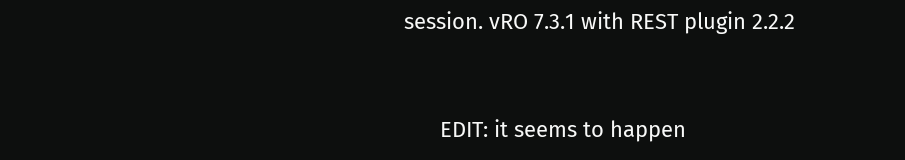session. vRO 7.3.1 with REST plugin 2.2.2


      EDIT: it seems to happen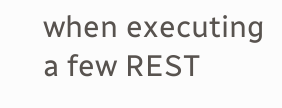when executing a few REST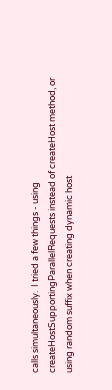calls simultaneously.  I tried a few things - using createHostSupportingParallelRequests instead of createHost method, or using random suffix when creating dynamic host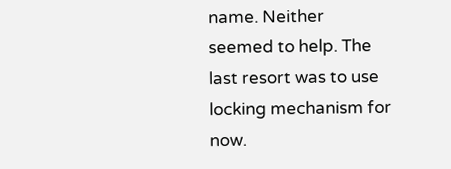name. Neither seemed to help. The last resort was to use locking mechanism for now.